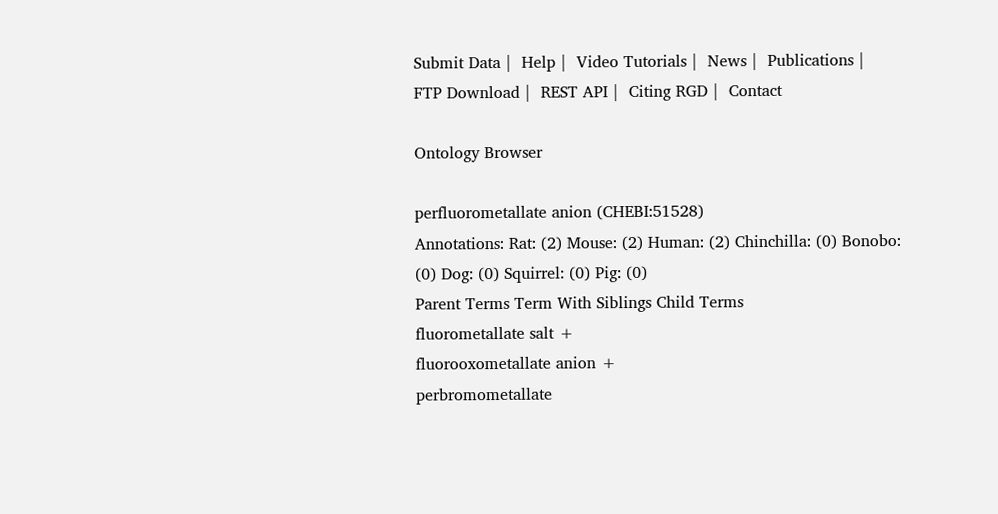Submit Data |  Help |  Video Tutorials |  News |  Publications |  FTP Download |  REST API |  Citing RGD |  Contact

Ontology Browser

perfluorometallate anion (CHEBI:51528)
Annotations: Rat: (2) Mouse: (2) Human: (2) Chinchilla: (0) Bonobo: (0) Dog: (0) Squirrel: (0) Pig: (0)
Parent Terms Term With Siblings Child Terms
fluorometallate salt +
fluorooxometallate anion +
perbromometallate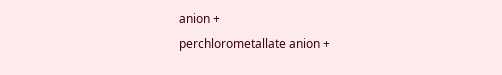anion +
perchlorometallate anion +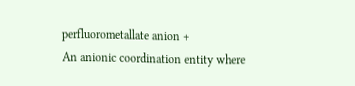perfluorometallate anion +
An anionic coordination entity where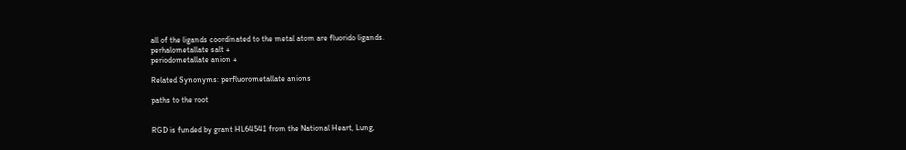all of the ligands coordinated to the metal atom are fluorido ligands.
perhalometallate salt +
periodometallate anion +

Related Synonyms: perfluorometallate anions

paths to the root


RGD is funded by grant HL64541 from the National Heart, Lung,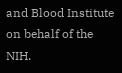and Blood Institute on behalf of the NIH.